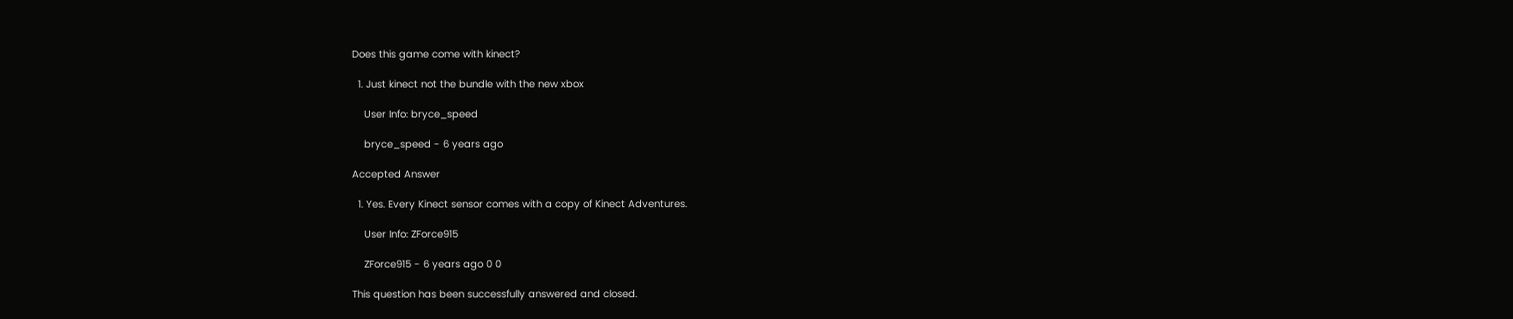Does this game come with kinect?

  1. Just kinect not the bundle with the new xbox

    User Info: bryce_speed

    bryce_speed - 6 years ago

Accepted Answer

  1. Yes. Every Kinect sensor comes with a copy of Kinect Adventures.

    User Info: ZForce915

    ZForce915 - 6 years ago 0 0

This question has been successfully answered and closed.